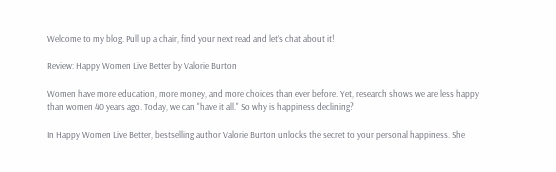Welcome to my blog. Pull up a chair, find your next read and let’s chat about it!

Review: Happy Women Live Better by Valorie Burton

Women have more education, more money, and more choices than ever before. Yet, research shows we are less happy than women 40 years ago. Today, we can "have it all." So why is happiness declining?

In Happy Women Live Better, bestselling author Valorie Burton unlocks the secret to your personal happiness. She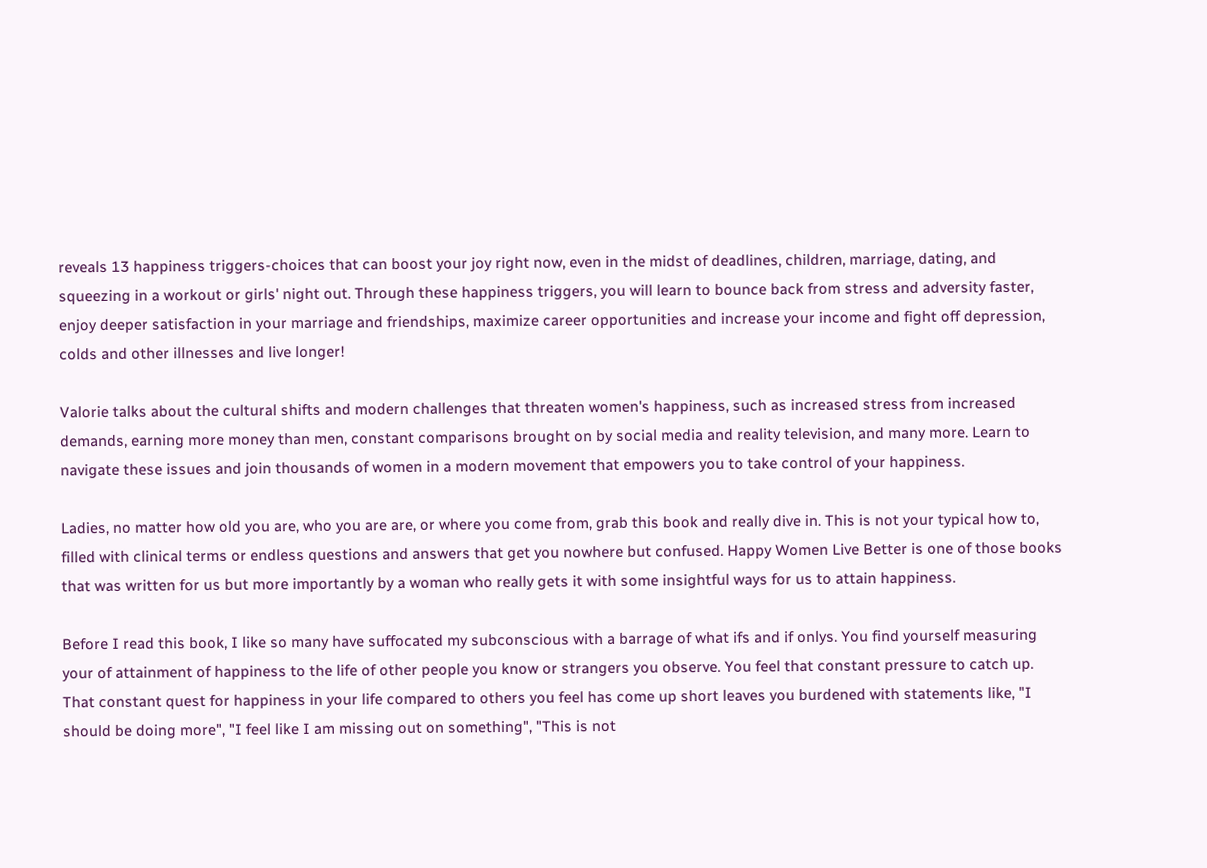reveals 13 happiness triggers-choices that can boost your joy right now, even in the midst of deadlines, children, marriage, dating, and squeezing in a workout or girls' night out. Through these happiness triggers, you will learn to bounce back from stress and adversity faster, enjoy deeper satisfaction in your marriage and friendships, maximize career opportunities and increase your income and fight off depression, colds and other illnesses and live longer!

Valorie talks about the cultural shifts and modern challenges that threaten women's happiness, such as increased stress from increased demands, earning more money than men, constant comparisons brought on by social media and reality television, and many more. Learn to navigate these issues and join thousands of women in a modern movement that empowers you to take control of your happiness.

Ladies, no matter how old you are, who you are are, or where you come from, grab this book and really dive in. This is not your typical how to, filled with clinical terms or endless questions and answers that get you nowhere but confused. Happy Women Live Better is one of those books that was written for us but more importantly by a woman who really gets it with some insightful ways for us to attain happiness.

Before I read this book, I like so many have suffocated my subconscious with a barrage of what ifs and if onlys. You find yourself measuring your of attainment of happiness to the life of other people you know or strangers you observe. You feel that constant pressure to catch up. That constant quest for happiness in your life compared to others you feel has come up short leaves you burdened with statements like, "I should be doing more", "I feel like I am missing out on something", "This is not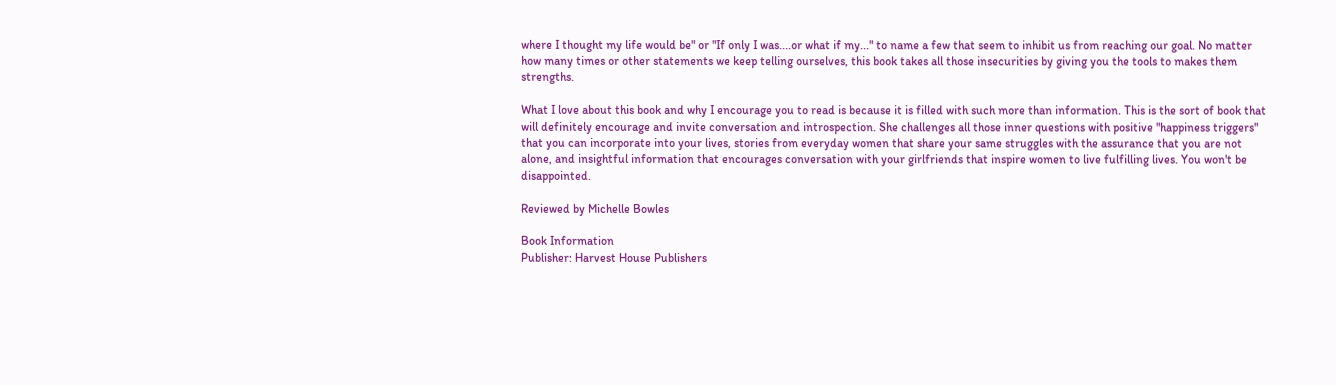where I thought my life would be" or "If only I was....or what if my..." to name a few that seem to inhibit us from reaching our goal. No matter how many times or other statements we keep telling ourselves, this book takes all those insecurities by giving you the tools to makes them strengths.

What I love about this book and why I encourage you to read is because it is filled with such more than information. This is the sort of book that will definitely encourage and invite conversation and introspection. She challenges all those inner questions with positive "happiness triggers" that you can incorporate into your lives, stories from everyday women that share your same struggles with the assurance that you are not alone, and insightful information that encourages conversation with your girlfriends that inspire women to live fulfilling lives. You won't be disappointed.

Reviewed by Michelle Bowles

Book Information
Publisher: Harvest House Publishers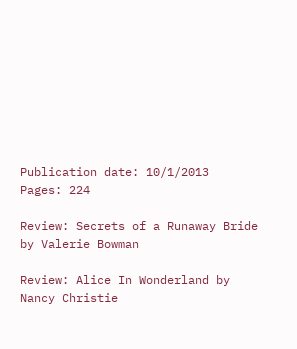Publication date: 10/1/2013
Pages: 224

Review: Secrets of a Runaway Bride by Valerie Bowman

Review: Alice In Wonderland by Nancy Christie